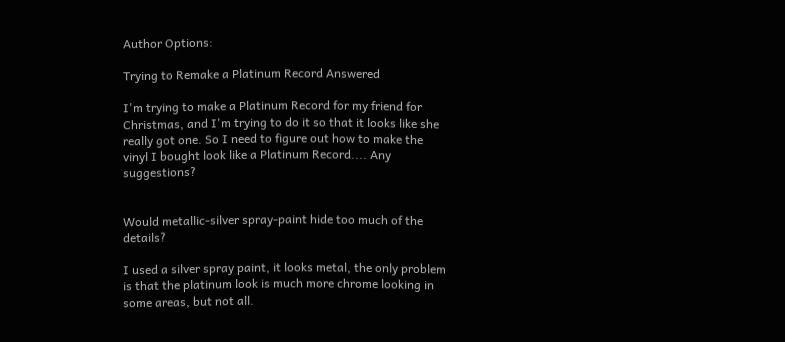Author Options:

Trying to Remake a Platinum Record Answered

I'm trying to make a Platinum Record for my friend for Christmas, and I'm trying to do it so that it looks like she really got one. So I need to figure out how to make the vinyl I bought look like a Platinum Record.... Any suggestions?


Would metallic-silver spray-paint hide too much of the details?

I used a silver spray paint, it looks metal, the only problem is that the platinum look is much more chrome looking in some areas, but not all.